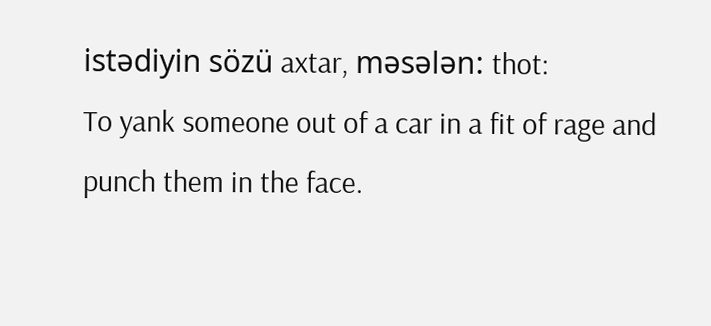istədiyin sözü axtar, məsələn: thot:
To yank someone out of a car in a fit of rage and punch them in the face.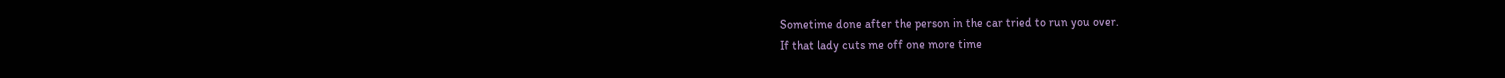Sometime done after the person in the car tried to run you over.
If that lady cuts me off one more time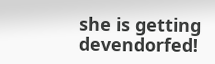she is getting devendorfed!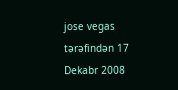jose vegas tərəfindən 17 Dekabr 2008